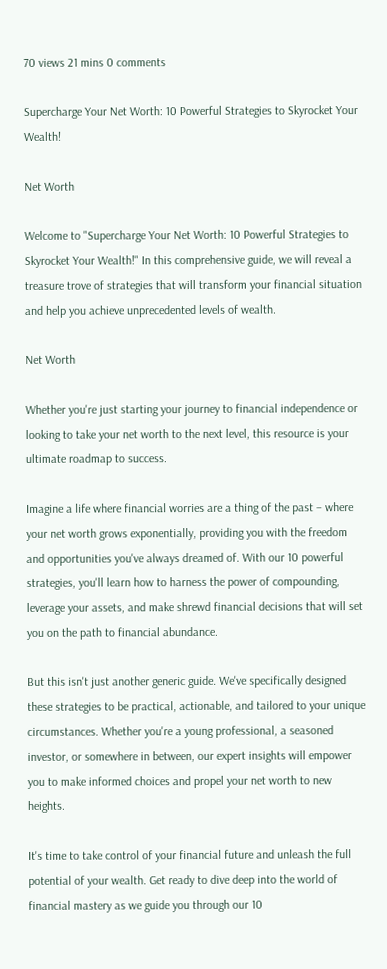70 views 21 mins 0 comments

Supercharge Your Net Worth: 10 Powerful Strategies to Skyrocket Your Wealth!

Net Worth

Welcome to "Supercharge Your Net Worth: 10 Powerful Strategies to Skyrocket Your Wealth!" In this comprehensive guide, we will reveal a treasure trove of strategies that will transform your financial situation and help you achieve unprecedented levels of wealth.

Net Worth

Whether you're just starting your journey to financial independence or looking to take your net worth to the next level, this resource is your ultimate roadmap to success.

Imagine a life where financial worries are a thing of the past – where your net worth grows exponentially, providing you with the freedom and opportunities you've always dreamed of. With our 10 powerful strategies, you'll learn how to harness the power of compounding, leverage your assets, and make shrewd financial decisions that will set you on the path to financial abundance.

But this isn't just another generic guide. We've specifically designed these strategies to be practical, actionable, and tailored to your unique circumstances. Whether you're a young professional, a seasoned investor, or somewhere in between, our expert insights will empower you to make informed choices and propel your net worth to new heights.

It's time to take control of your financial future and unleash the full potential of your wealth. Get ready to dive deep into the world of financial mastery as we guide you through our 10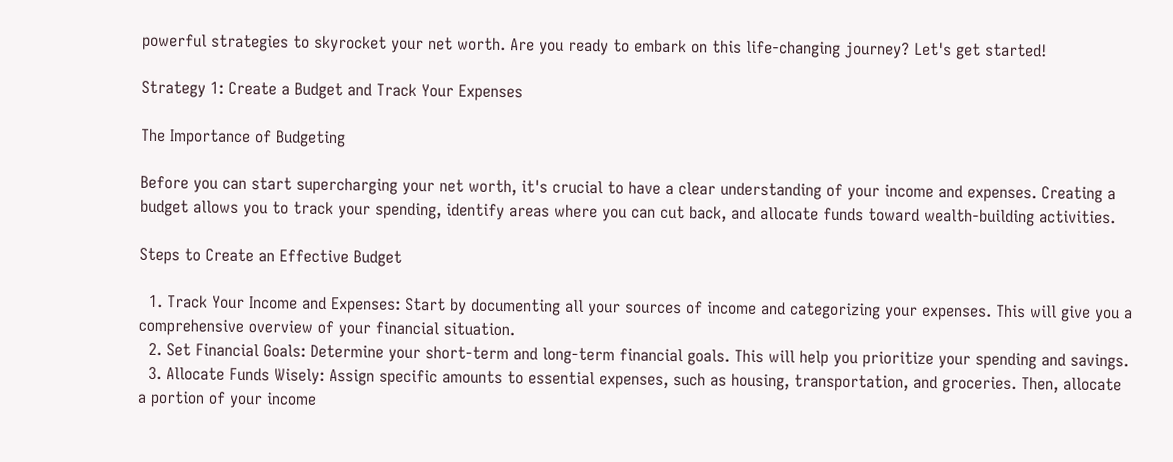powerful strategies to skyrocket your net worth. Are you ready to embark on this life-changing journey? Let's get started!

Strategy 1: Create a Budget and Track Your Expenses

The Importance of Budgeting

Before you can start supercharging your net worth, it's crucial to have a clear understanding of your income and expenses. Creating a budget allows you to track your spending, identify areas where you can cut back, and allocate funds toward wealth-building activities.

Steps to Create an Effective Budget

  1. Track Your Income and Expenses: Start by documenting all your sources of income and categorizing your expenses. This will give you a comprehensive overview of your financial situation.
  2. Set Financial Goals: Determine your short-term and long-term financial goals. This will help you prioritize your spending and savings.
  3. Allocate Funds Wisely: Assign specific amounts to essential expenses, such as housing, transportation, and groceries. Then, allocate a portion of your income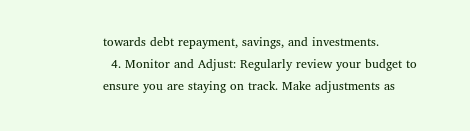towards debt repayment, savings, and investments.
  4. Monitor and Adjust: Regularly review your budget to ensure you are staying on track. Make adjustments as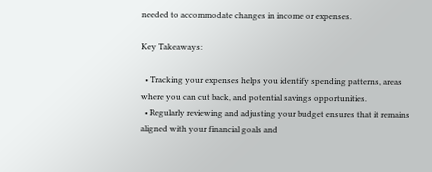needed to accommodate changes in income or expenses.

Key Takeaways:

  • Tracking your expenses helps you identify spending patterns, areas where you can cut back, and potential savings opportunities.
  • Regularly reviewing and adjusting your budget ensures that it remains aligned with your financial goals and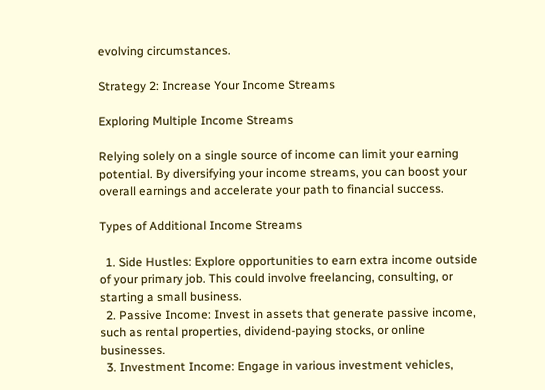evolving circumstances.

Strategy 2: Increase Your Income Streams

Exploring Multiple Income Streams

Relying solely on a single source of income can limit your earning potential. By diversifying your income streams, you can boost your overall earnings and accelerate your path to financial success.

Types of Additional Income Streams

  1. Side Hustles: Explore opportunities to earn extra income outside of your primary job. This could involve freelancing, consulting, or starting a small business.
  2. Passive Income: Invest in assets that generate passive income, such as rental properties, dividend-paying stocks, or online businesses.
  3. Investment Income: Engage in various investment vehicles,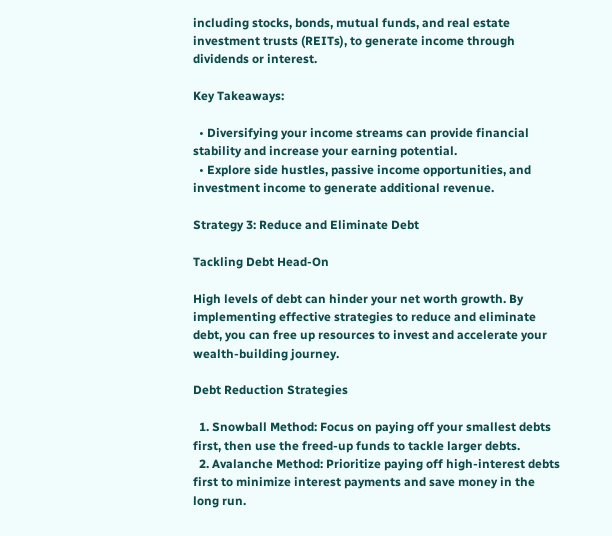including stocks, bonds, mutual funds, and real estate investment trusts (REITs), to generate income through dividends or interest.

Key Takeaways:

  • Diversifying your income streams can provide financial stability and increase your earning potential.
  • Explore side hustles, passive income opportunities, and investment income to generate additional revenue.

Strategy 3: Reduce and Eliminate Debt

Tackling Debt Head-On

High levels of debt can hinder your net worth growth. By implementing effective strategies to reduce and eliminate debt, you can free up resources to invest and accelerate your wealth-building journey.

Debt Reduction Strategies

  1. Snowball Method: Focus on paying off your smallest debts first, then use the freed-up funds to tackle larger debts.
  2. Avalanche Method: Prioritize paying off high-interest debts first to minimize interest payments and save money in the long run.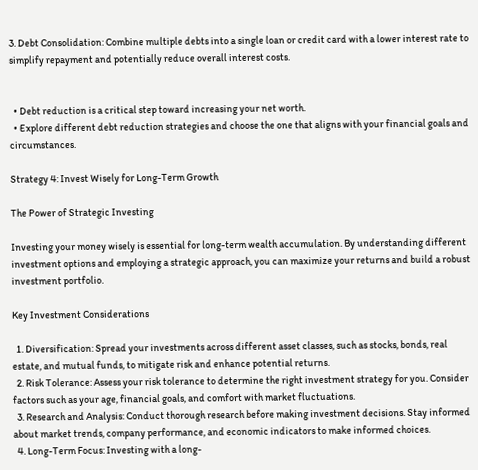3. Debt Consolidation: Combine multiple debts into a single loan or credit card with a lower interest rate to simplify repayment and potentially reduce overall interest costs.


  • Debt reduction is a critical step toward increasing your net worth.
  • Explore different debt reduction strategies and choose the one that aligns with your financial goals and circumstances.

Strategy 4: Invest Wisely for Long-Term Growth

The Power of Strategic Investing

Investing your money wisely is essential for long-term wealth accumulation. By understanding different investment options and employing a strategic approach, you can maximize your returns and build a robust investment portfolio.

Key Investment Considerations

  1. Diversification: Spread your investments across different asset classes, such as stocks, bonds, real estate, and mutual funds, to mitigate risk and enhance potential returns.
  2. Risk Tolerance: Assess your risk tolerance to determine the right investment strategy for you. Consider factors such as your age, financial goals, and comfort with market fluctuations.
  3. Research and Analysis: Conduct thorough research before making investment decisions. Stay informed about market trends, company performance, and economic indicators to make informed choices.
  4. Long-Term Focus: Investing with a long-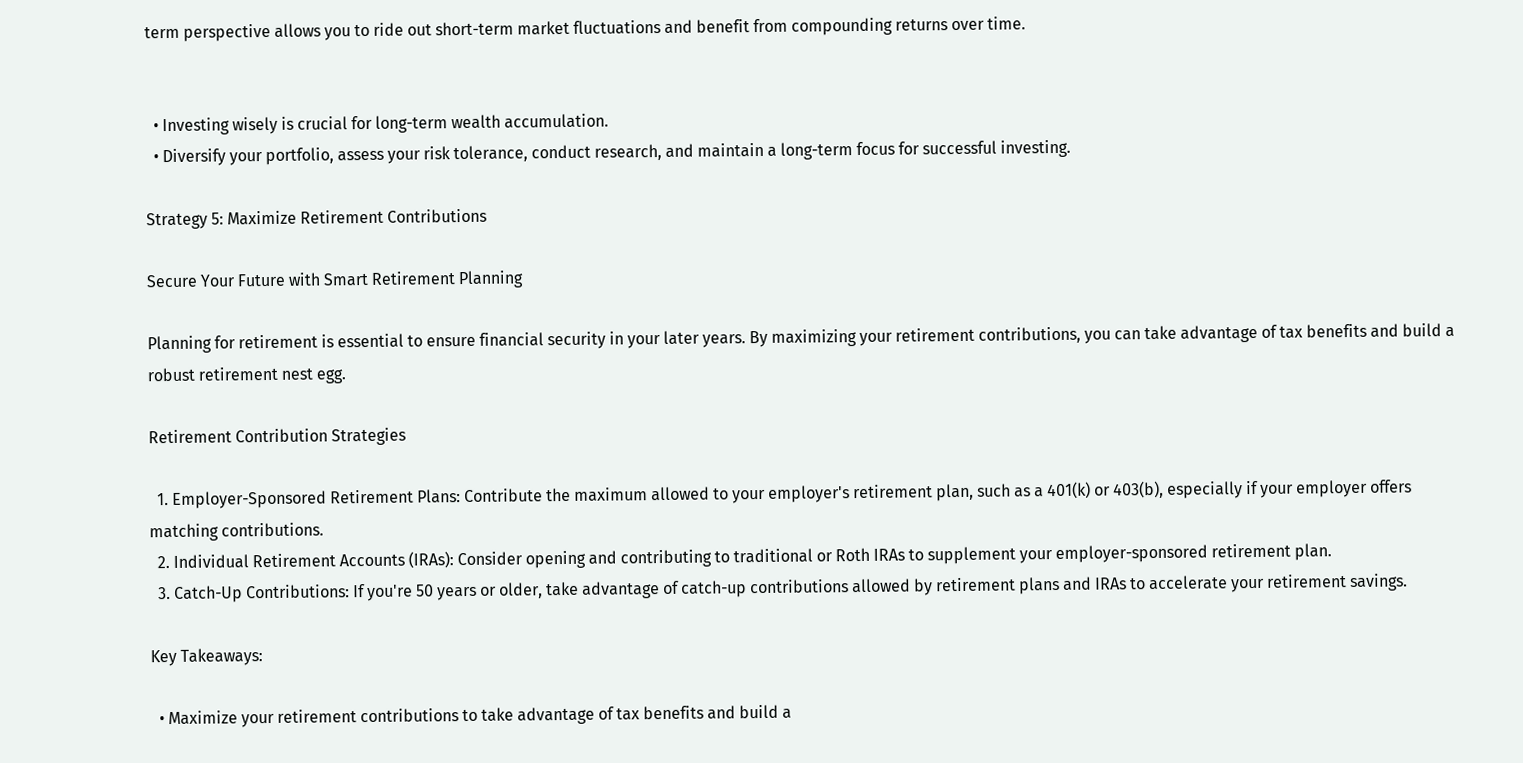term perspective allows you to ride out short-term market fluctuations and benefit from compounding returns over time.


  • Investing wisely is crucial for long-term wealth accumulation.
  • Diversify your portfolio, assess your risk tolerance, conduct research, and maintain a long-term focus for successful investing.

Strategy 5: Maximize Retirement Contributions

Secure Your Future with Smart Retirement Planning

Planning for retirement is essential to ensure financial security in your later years. By maximizing your retirement contributions, you can take advantage of tax benefits and build a robust retirement nest egg.

Retirement Contribution Strategies

  1. Employer-Sponsored Retirement Plans: Contribute the maximum allowed to your employer's retirement plan, such as a 401(k) or 403(b), especially if your employer offers matching contributions.
  2. Individual Retirement Accounts (IRAs): Consider opening and contributing to traditional or Roth IRAs to supplement your employer-sponsored retirement plan.
  3. Catch-Up Contributions: If you're 50 years or older, take advantage of catch-up contributions allowed by retirement plans and IRAs to accelerate your retirement savings.

Key Takeaways:

  • Maximize your retirement contributions to take advantage of tax benefits and build a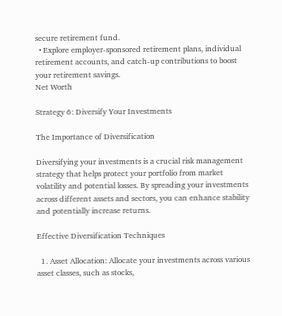secure retirement fund.
  • Explore employer-sponsored retirement plans, individual retirement accounts, and catch-up contributions to boost your retirement savings.
Net Worth

Strategy 6: Diversify Your Investments

The Importance of Diversification

Diversifying your investments is a crucial risk management strategy that helps protect your portfolio from market volatility and potential losses. By spreading your investments across different assets and sectors, you can enhance stability and potentially increase returns.

Effective Diversification Techniques

  1. Asset Allocation: Allocate your investments across various asset classes, such as stocks,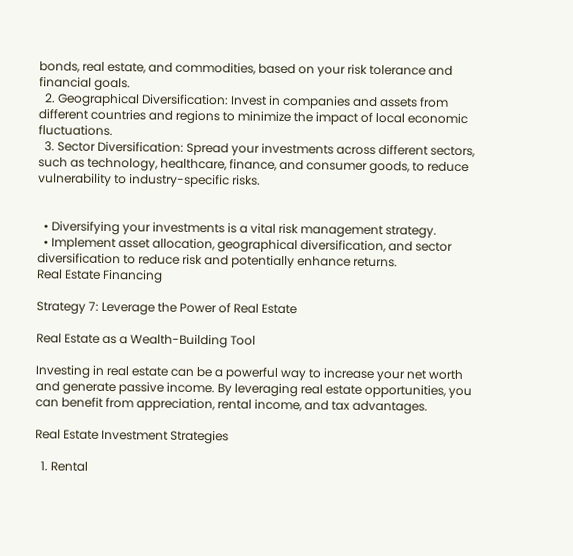bonds, real estate, and commodities, based on your risk tolerance and financial goals.
  2. Geographical Diversification: Invest in companies and assets from different countries and regions to minimize the impact of local economic fluctuations.
  3. Sector Diversification: Spread your investments across different sectors, such as technology, healthcare, finance, and consumer goods, to reduce vulnerability to industry-specific risks.


  • Diversifying your investments is a vital risk management strategy.
  • Implement asset allocation, geographical diversification, and sector diversification to reduce risk and potentially enhance returns.
Real Estate Financing

Strategy 7: Leverage the Power of Real Estate

Real Estate as a Wealth-Building Tool

Investing in real estate can be a powerful way to increase your net worth and generate passive income. By leveraging real estate opportunities, you can benefit from appreciation, rental income, and tax advantages.

Real Estate Investment Strategies

  1. Rental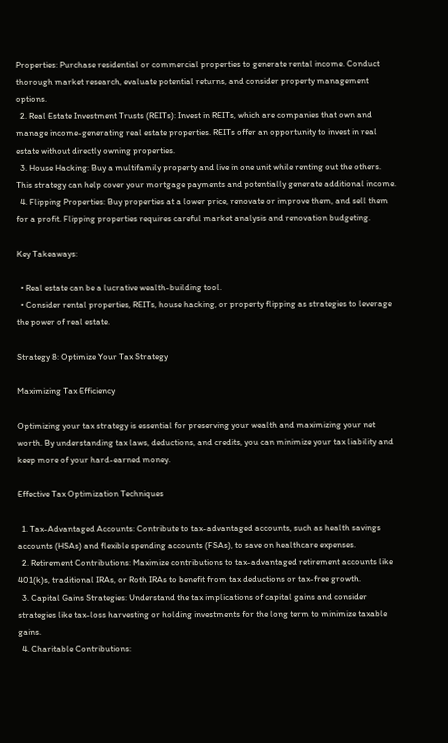Properties: Purchase residential or commercial properties to generate rental income. Conduct thorough market research, evaluate potential returns, and consider property management options.
  2. Real Estate Investment Trusts (REITs): Invest in REITs, which are companies that own and manage income-generating real estate properties. REITs offer an opportunity to invest in real estate without directly owning properties.
  3. House Hacking: Buy a multifamily property and live in one unit while renting out the others. This strategy can help cover your mortgage payments and potentially generate additional income.
  4. Flipping Properties: Buy properties at a lower price, renovate or improve them, and sell them for a profit. Flipping properties requires careful market analysis and renovation budgeting.

Key Takeaways:

  • Real estate can be a lucrative wealth-building tool.
  • Consider rental properties, REITs, house hacking, or property flipping as strategies to leverage the power of real estate.

Strategy 8: Optimize Your Tax Strategy

Maximizing Tax Efficiency

Optimizing your tax strategy is essential for preserving your wealth and maximizing your net worth. By understanding tax laws, deductions, and credits, you can minimize your tax liability and keep more of your hard-earned money.

Effective Tax Optimization Techniques

  1. Tax-Advantaged Accounts: Contribute to tax-advantaged accounts, such as health savings accounts (HSAs) and flexible spending accounts (FSAs), to save on healthcare expenses.
  2. Retirement Contributions: Maximize contributions to tax-advantaged retirement accounts like 401(k)s, traditional IRAs, or Roth IRAs to benefit from tax deductions or tax-free growth.
  3. Capital Gains Strategies: Understand the tax implications of capital gains and consider strategies like tax-loss harvesting or holding investments for the long term to minimize taxable gains.
  4. Charitable Contributions: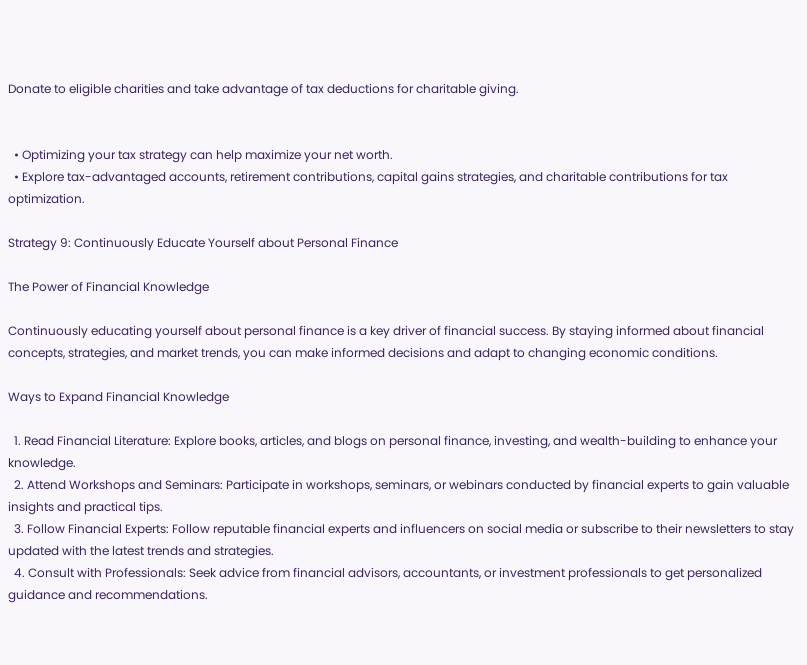Donate to eligible charities and take advantage of tax deductions for charitable giving.


  • Optimizing your tax strategy can help maximize your net worth.
  • Explore tax-advantaged accounts, retirement contributions, capital gains strategies, and charitable contributions for tax optimization.

Strategy 9: Continuously Educate Yourself about Personal Finance

The Power of Financial Knowledge

Continuously educating yourself about personal finance is a key driver of financial success. By staying informed about financial concepts, strategies, and market trends, you can make informed decisions and adapt to changing economic conditions.

Ways to Expand Financial Knowledge

  1. Read Financial Literature: Explore books, articles, and blogs on personal finance, investing, and wealth-building to enhance your knowledge.
  2. Attend Workshops and Seminars: Participate in workshops, seminars, or webinars conducted by financial experts to gain valuable insights and practical tips.
  3. Follow Financial Experts: Follow reputable financial experts and influencers on social media or subscribe to their newsletters to stay updated with the latest trends and strategies.
  4. Consult with Professionals: Seek advice from financial advisors, accountants, or investment professionals to get personalized guidance and recommendations.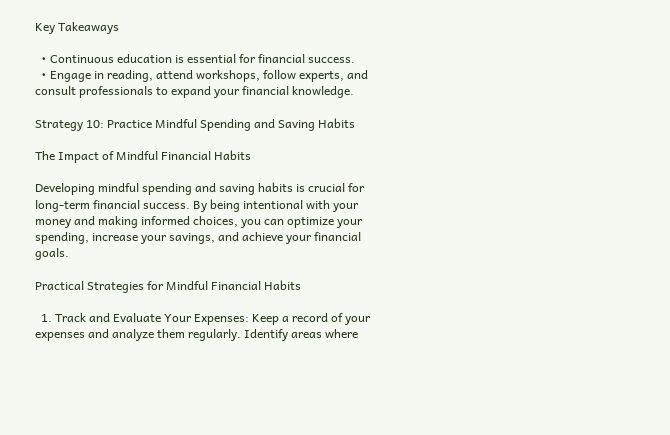Key Takeaways

  • Continuous education is essential for financial success.
  • Engage in reading, attend workshops, follow experts, and consult professionals to expand your financial knowledge.

Strategy 10: Practice Mindful Spending and Saving Habits

The Impact of Mindful Financial Habits

Developing mindful spending and saving habits is crucial for long-term financial success. By being intentional with your money and making informed choices, you can optimize your spending, increase your savings, and achieve your financial goals.

Practical Strategies for Mindful Financial Habits

  1. Track and Evaluate Your Expenses: Keep a record of your expenses and analyze them regularly. Identify areas where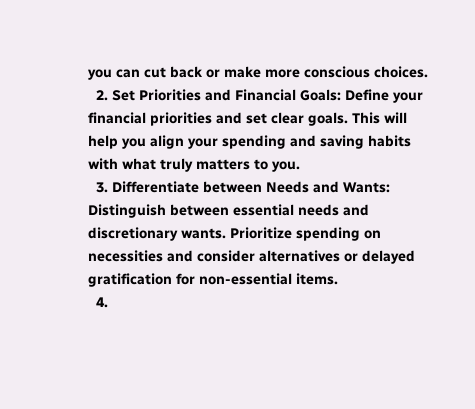you can cut back or make more conscious choices.
  2. Set Priorities and Financial Goals: Define your financial priorities and set clear goals. This will help you align your spending and saving habits with what truly matters to you.
  3. Differentiate between Needs and Wants: Distinguish between essential needs and discretionary wants. Prioritize spending on necessities and consider alternatives or delayed gratification for non-essential items.
  4.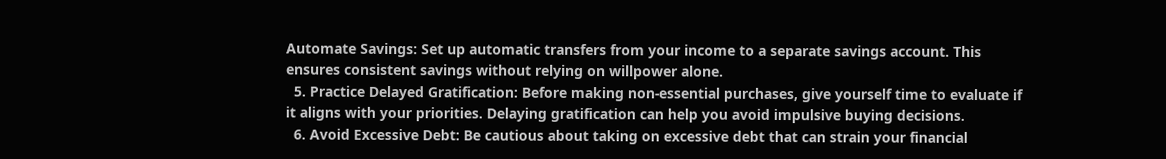Automate Savings: Set up automatic transfers from your income to a separate savings account. This ensures consistent savings without relying on willpower alone.
  5. Practice Delayed Gratification: Before making non-essential purchases, give yourself time to evaluate if it aligns with your priorities. Delaying gratification can help you avoid impulsive buying decisions.
  6. Avoid Excessive Debt: Be cautious about taking on excessive debt that can strain your financial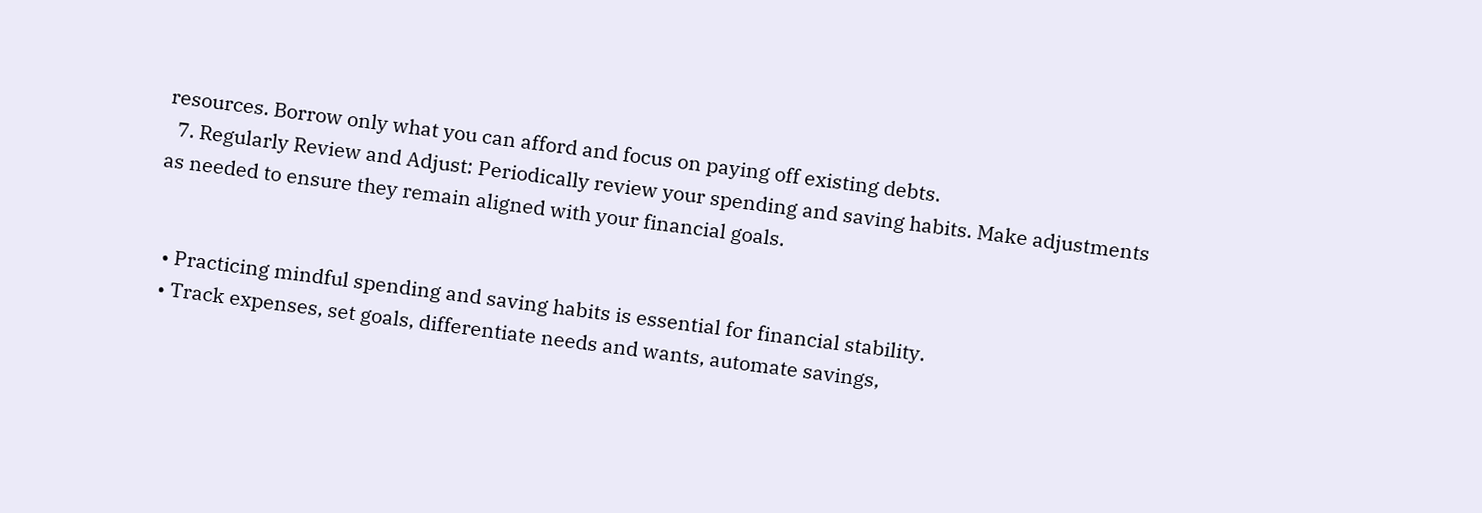resources. Borrow only what you can afford and focus on paying off existing debts.
  7. Regularly Review and Adjust: Periodically review your spending and saving habits. Make adjustments as needed to ensure they remain aligned with your financial goals.


  • Practicing mindful spending and saving habits is essential for financial stability.
  • Track expenses, set goals, differentiate needs and wants, automate savings,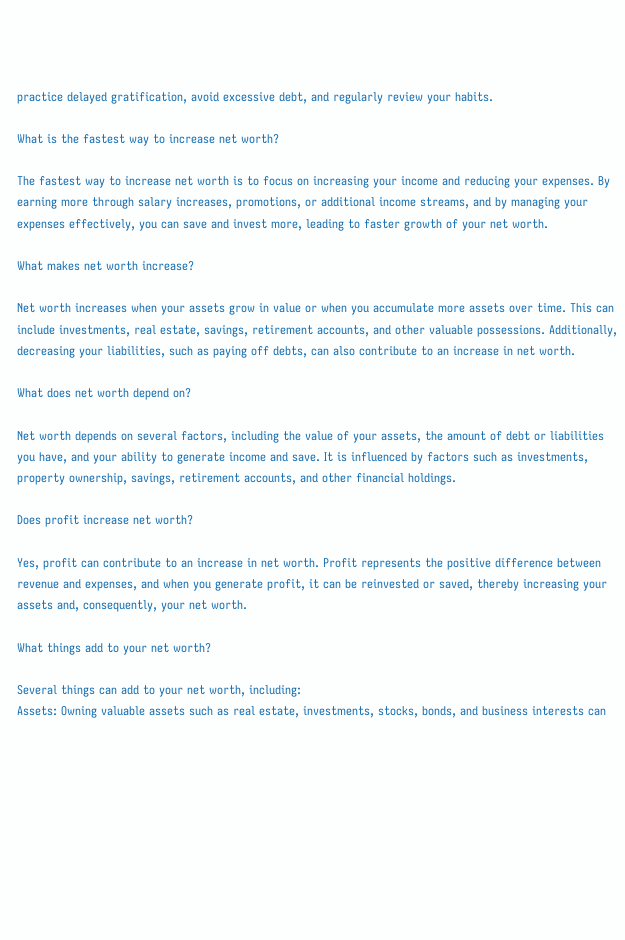practice delayed gratification, avoid excessive debt, and regularly review your habits.

What is the fastest way to increase net worth?

The fastest way to increase net worth is to focus on increasing your income and reducing your expenses. By earning more through salary increases, promotions, or additional income streams, and by managing your expenses effectively, you can save and invest more, leading to faster growth of your net worth.

What makes net worth increase?

Net worth increases when your assets grow in value or when you accumulate more assets over time. This can include investments, real estate, savings, retirement accounts, and other valuable possessions. Additionally, decreasing your liabilities, such as paying off debts, can also contribute to an increase in net worth.

What does net worth depend on?

Net worth depends on several factors, including the value of your assets, the amount of debt or liabilities you have, and your ability to generate income and save. It is influenced by factors such as investments, property ownership, savings, retirement accounts, and other financial holdings.

Does profit increase net worth?

Yes, profit can contribute to an increase in net worth. Profit represents the positive difference between revenue and expenses, and when you generate profit, it can be reinvested or saved, thereby increasing your assets and, consequently, your net worth.

What things add to your net worth?

Several things can add to your net worth, including:
Assets: Owning valuable assets such as real estate, investments, stocks, bonds, and business interests can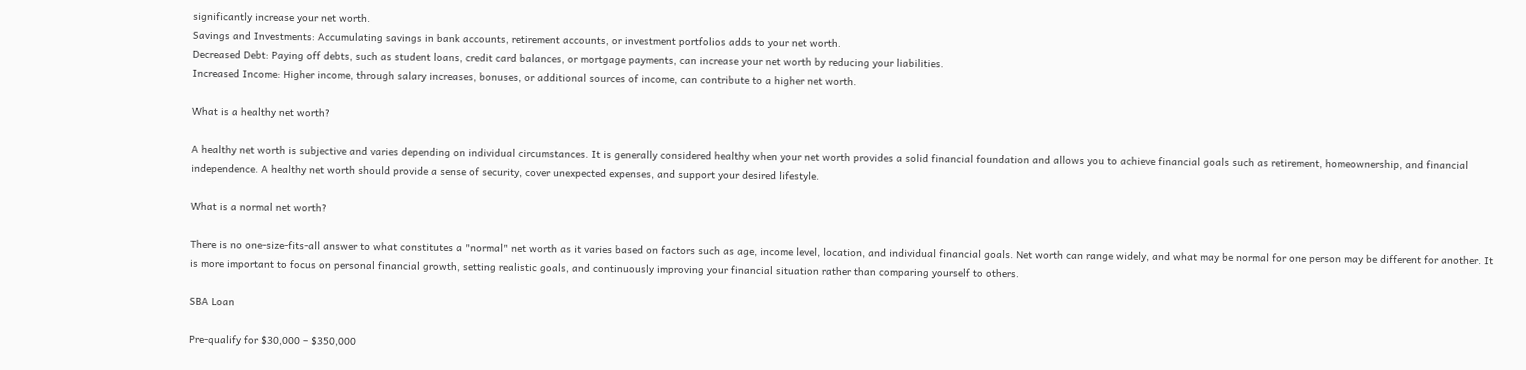significantly increase your net worth.
Savings and Investments: Accumulating savings in bank accounts, retirement accounts, or investment portfolios adds to your net worth.
Decreased Debt: Paying off debts, such as student loans, credit card balances, or mortgage payments, can increase your net worth by reducing your liabilities.
Increased Income: Higher income, through salary increases, bonuses, or additional sources of income, can contribute to a higher net worth.

What is a healthy net worth?

A healthy net worth is subjective and varies depending on individual circumstances. It is generally considered healthy when your net worth provides a solid financial foundation and allows you to achieve financial goals such as retirement, homeownership, and financial independence. A healthy net worth should provide a sense of security, cover unexpected expenses, and support your desired lifestyle.

What is a normal net worth?

There is no one-size-fits-all answer to what constitutes a "normal" net worth as it varies based on factors such as age, income level, location, and individual financial goals. Net worth can range widely, and what may be normal for one person may be different for another. It is more important to focus on personal financial growth, setting realistic goals, and continuously improving your financial situation rather than comparing yourself to others.

SBA Loan

Pre-qualify for $30,000 – $350,000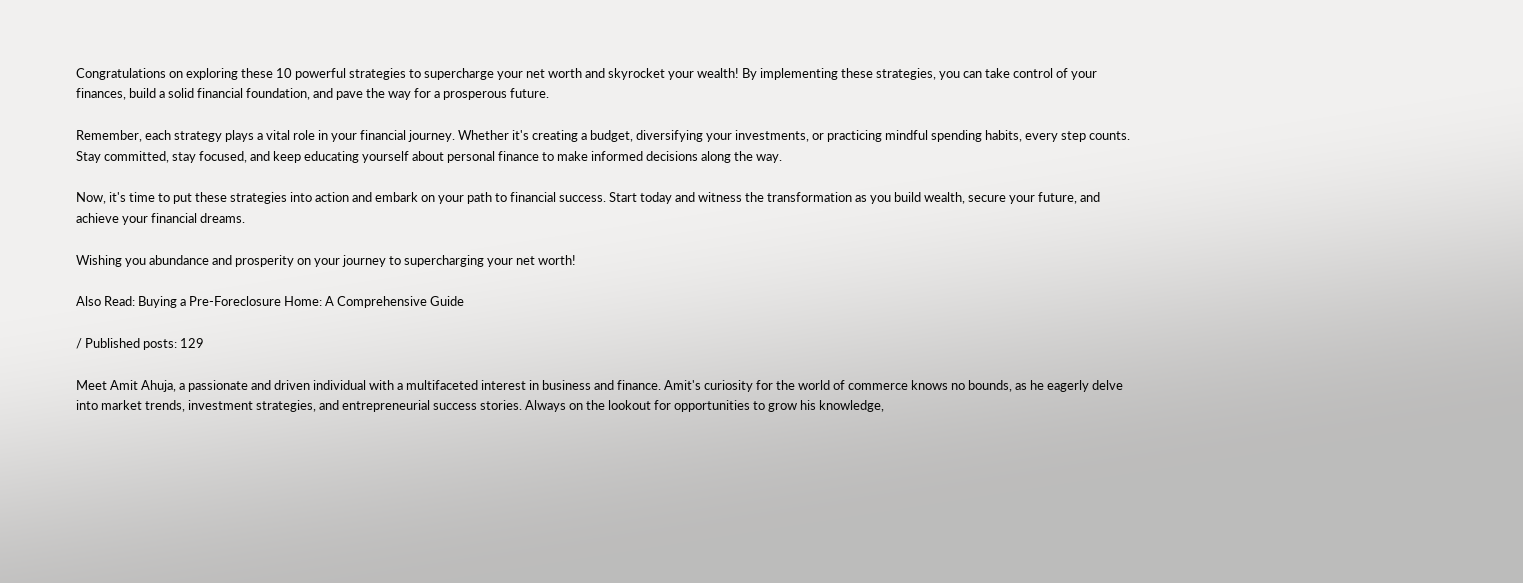Congratulations on exploring these 10 powerful strategies to supercharge your net worth and skyrocket your wealth! By implementing these strategies, you can take control of your finances, build a solid financial foundation, and pave the way for a prosperous future.

Remember, each strategy plays a vital role in your financial journey. Whether it's creating a budget, diversifying your investments, or practicing mindful spending habits, every step counts. Stay committed, stay focused, and keep educating yourself about personal finance to make informed decisions along the way.

Now, it's time to put these strategies into action and embark on your path to financial success. Start today and witness the transformation as you build wealth, secure your future, and achieve your financial dreams.

Wishing you abundance and prosperity on your journey to supercharging your net worth!

Also Read: Buying a Pre-Foreclosure Home: A Comprehensive Guide

/ Published posts: 129

Meet Amit Ahuja, a passionate and driven individual with a multifaceted interest in business and finance. Amit's curiosity for the world of commerce knows no bounds, as he eagerly delve into market trends, investment strategies, and entrepreneurial success stories. Always on the lookout for opportunities to grow his knowledge,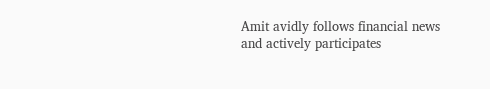Amit avidly follows financial news and actively participates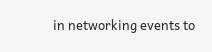in networking events to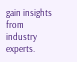gain insights from industry experts.